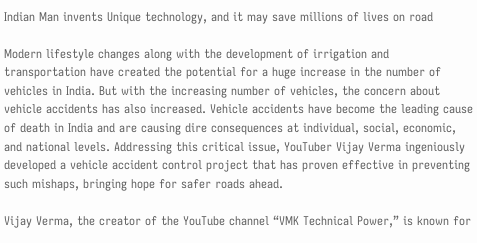Indian Man invents Unique technology, and it may save millions of lives on road

Modern lifestyle changes along with the development of irrigation and transportation have created the potential for a huge increase in the number of vehicles in India. But with the increasing number of vehicles, the concern about vehicle accidents has also increased. Vehicle accidents have become the leading cause of death in India and are causing dire consequences at individual, social, economic, and national levels. Addressing this critical issue, YouTuber Vijay Verma ingeniously developed a vehicle accident control project that has proven effective in preventing such mishaps, bringing hope for safer roads ahead.

Vijay Verma, the creator of the YouTube channel “VMK Technical Power,” is known for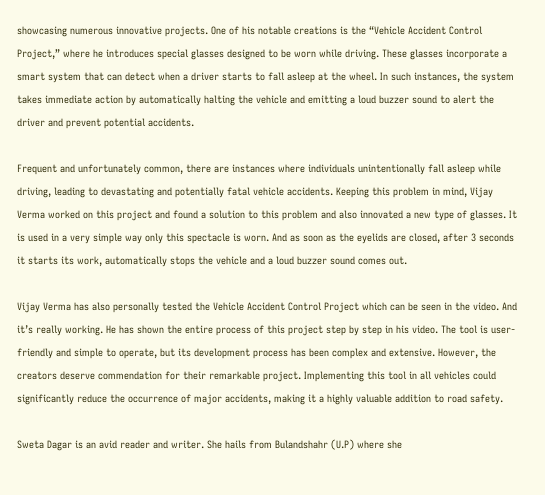showcasing numerous innovative projects. One of his notable creations is the “Vehicle Accident Control Project,” where he introduces special glasses designed to be worn while driving. These glasses incorporate a smart system that can detect when a driver starts to fall asleep at the wheel. In such instances, the system takes immediate action by automatically halting the vehicle and emitting a loud buzzer sound to alert the driver and prevent potential accidents.

Frequent and unfortunately common, there are instances where individuals unintentionally fall asleep while driving, leading to devastating and potentially fatal vehicle accidents. Keeping this problem in mind, Vijay Verma worked on this project and found a solution to this problem and also innovated a new type of glasses. It is used in a very simple way only this spectacle is worn. And as soon as the eyelids are closed, after 3 seconds it starts its work, automatically stops the vehicle and a loud buzzer sound comes out.

Vijay Verma has also personally tested the Vehicle Accident Control Project which can be seen in the video. And it’s really working. He has shown the entire process of this project step by step in his video. The tool is user-friendly and simple to operate, but its development process has been complex and extensive. However, the creators deserve commendation for their remarkable project. Implementing this tool in all vehicles could significantly reduce the occurrence of major accidents, making it a highly valuable addition to road safety.

Sweta Dagar is an avid reader and writer. She hails from Bulandshahr (U.P) where she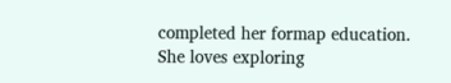completed her formap education. She loves exploring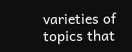varieties of topics that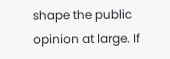shape the public opinion at large. If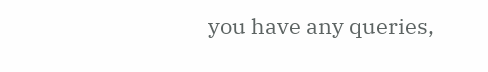you have any queries,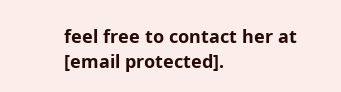feel free to contact her at [email protected].